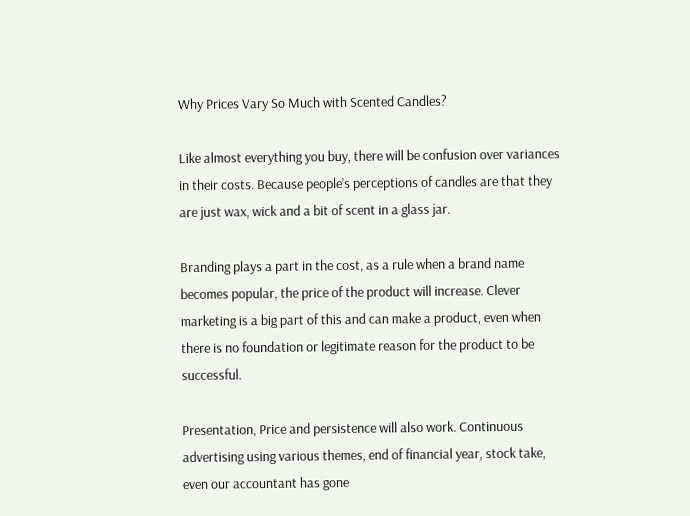Why Prices Vary So Much with Scented Candles?

Like almost everything you buy, there will be confusion over variances in their costs. Because people’s perceptions of candles are that they are just wax, wick and a bit of scent in a glass jar.

Branding plays a part in the cost, as a rule when a brand name becomes popular, the price of the product will increase. Clever marketing is a big part of this and can make a product, even when there is no foundation or legitimate reason for the product to be successful.

Presentation, Price and persistence will also work. Continuous advertising using various themes, end of financial year, stock take, even our accountant has gone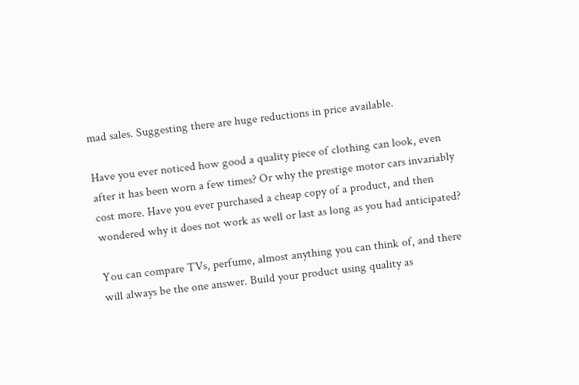mad sales. Suggesting there are huge reductions in price available.

Have you ever noticed how good a quality piece of clothing can look, even after it has been worn a few times? Or why the prestige motor cars invariably cost more. Have you ever purchased a cheap copy of a product, and then wondered why it does not work as well or last as long as you had anticipated?

You can compare TVs, perfume, almost anything you can think of, and there will always be the one answer. Build your product using quality as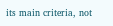its main criteria, not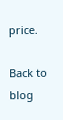price.

Back to blog